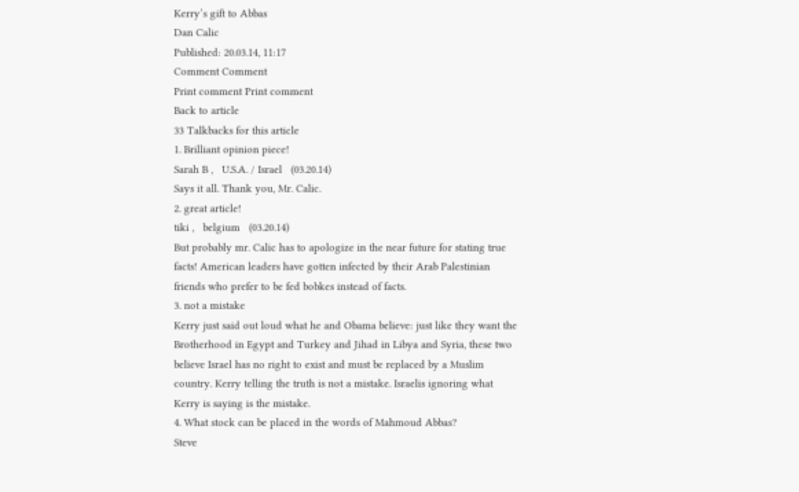Kerry’s gift to Abbas
Dan Calic
Published: 20.03.14, 11:17
Comment Comment
Print comment Print comment
Back to article
33 Talkbacks for this article
1. Brilliant opinion piece!
Sarah B ,   U.S.A. / Israel   (03.20.14)
Says it all. Thank you, Mr. Calic.
2. great article!
tiki ,   belgium   (03.20.14)
But probably mr. Calic has to apologize in the near future for stating true facts! American leaders have gotten infected by their Arab Palestinian friends who prefer to be fed bobkes instead of facts.
3. not a mistake
Kerry just said out loud what he and Obama believe: just like they want the Brotherhood in Egypt and Turkey and Jihad in Libya and Syria, these two believe Israel has no right to exist and must be replaced by a Muslim country. Kerry telling the truth is not a mistake. Israelis ignoring what Kerry is saying is the mistake.
4. What stock can be placed in the words of Mahmoud Abbas?
Steve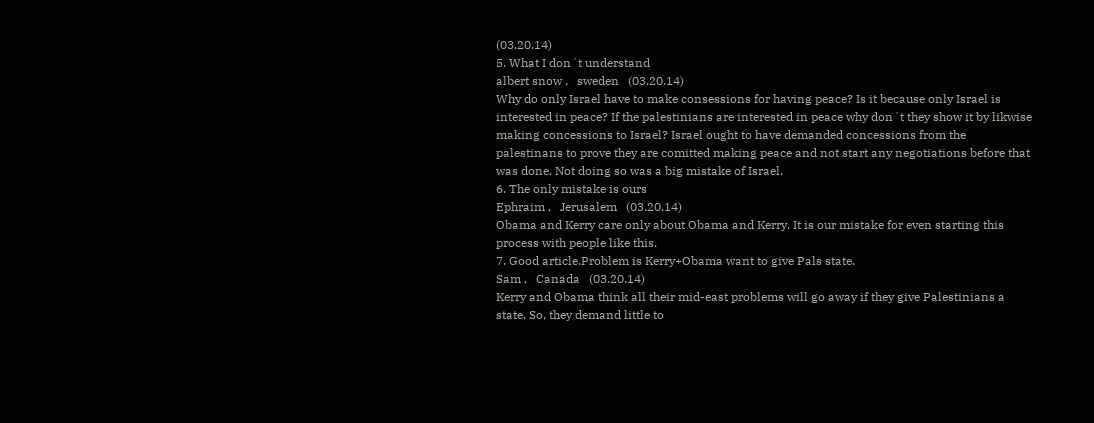(03.20.14)
5. What I don´t understand
albert snow ,   sweden   (03.20.14)
Why do only Israel have to make consessions for having peace? Is it because only Israel is interested in peace? If the palestinians are interested in peace why don´t they show it by likwise making concessions to Israel? Israel ought to have demanded concessions from the palestinans to prove they are comitted making peace and not start any negotiations before that was done. Not doing so was a big mistake of Israel.
6. The only mistake is ours
Ephraim ,   Jerusalem   (03.20.14)
Obama and Kerry care only about Obama and Kerry. It is our mistake for even starting this process with people like this.
7. Good article.Problem is Kerry+Obama want to give Pals state.
Sam ,   Canada   (03.20.14)
Kerry and Obama think all their mid-east problems will go away if they give Palestinians a state. So, they demand little to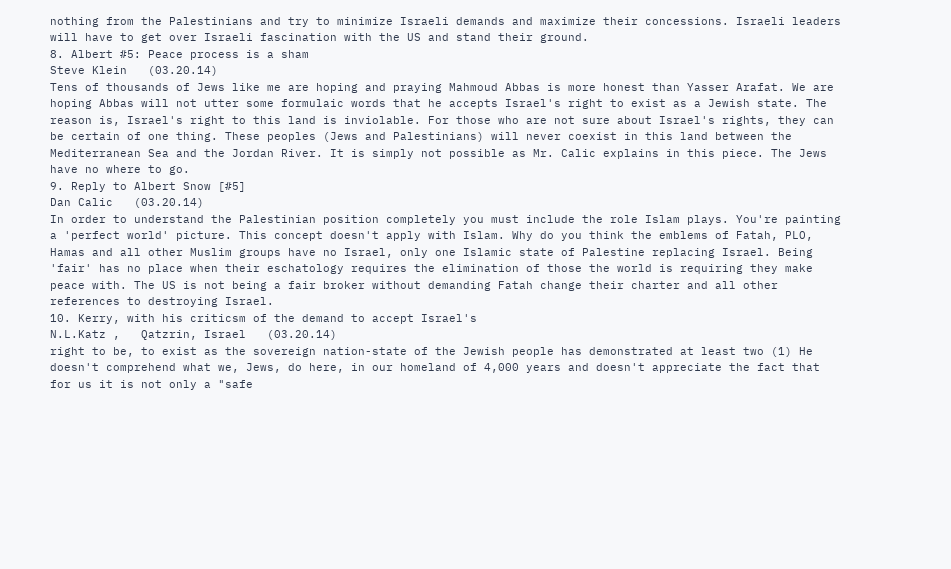nothing from the Palestinians and try to minimize Israeli demands and maximize their concessions. Israeli leaders will have to get over Israeli fascination with the US and stand their ground.
8. Albert #5: Peace process is a sham
Steve Klein   (03.20.14)
Tens of thousands of Jews like me are hoping and praying Mahmoud Abbas is more honest than Yasser Arafat. We are hoping Abbas will not utter some formulaic words that he accepts Israel's right to exist as a Jewish state. The reason is, Israel's right to this land is inviolable. For those who are not sure about Israel's rights, they can be certain of one thing. These peoples (Jews and Palestinians) will never coexist in this land between the Mediterranean Sea and the Jordan River. It is simply not possible as Mr. Calic explains in this piece. The Jews have no where to go.
9. Reply to Albert Snow [#5]
Dan Calic   (03.20.14)
In order to understand the Palestinian position completely you must include the role Islam plays. You're painting a 'perfect world' picture. This concept doesn't apply with Islam. Why do you think the emblems of Fatah, PLO, Hamas and all other Muslim groups have no Israel, only one Islamic state of Palestine replacing Israel. Being 'fair' has no place when their eschatology requires the elimination of those the world is requiring they make peace with. The US is not being a fair broker without demanding Fatah change their charter and all other references to destroying Israel.
10. Kerry, with his criticsm of the demand to accept Israel's
N.L.Katz ,   Qatzrin, Israel   (03.20.14)
right to be, to exist as the sovereign nation-state of the Jewish people has demonstrated at least two (1) He doesn't comprehend what we, Jews, do here, in our homeland of 4,000 years and doesn't appreciate the fact that for us it is not only a "safe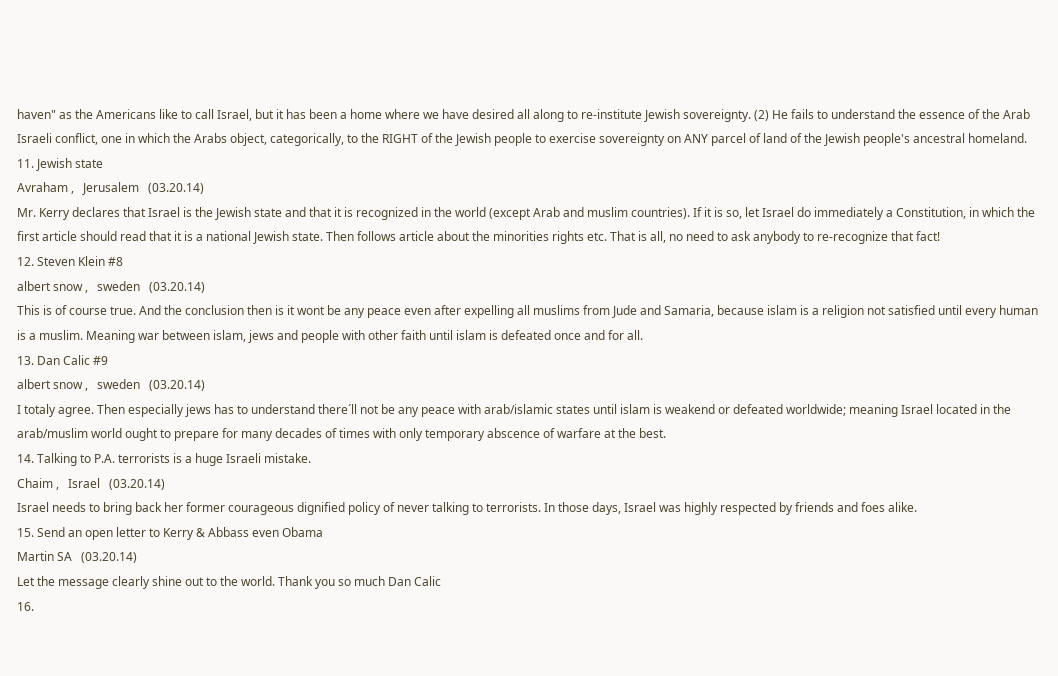haven" as the Americans like to call Israel, but it has been a home where we have desired all along to re-institute Jewish sovereignty. (2) He fails to understand the essence of the Arab Israeli conflict, one in which the Arabs object, categorically, to the RIGHT of the Jewish people to exercise sovereignty on ANY parcel of land of the Jewish people's ancestral homeland.
11. Jewish state
Avraham ,   Jerusalem   (03.20.14)
Mr. Kerry declares that Israel is the Jewish state and that it is recognized in the world (except Arab and muslim countries). If it is so, let Israel do immediately a Constitution, in which the first article should read that it is a national Jewish state. Then follows article about the minorities rights etc. That is all, no need to ask anybody to re-recognize that fact!
12. Steven Klein #8
albert snow ,   sweden   (03.20.14)
This is of course true. And the conclusion then is it wont be any peace even after expelling all muslims from Jude and Samaria, because islam is a religion not satisfied until every human is a muslim. Meaning war between islam, jews and people with other faith until islam is defeated once and for all.
13. Dan Calic #9
albert snow ,   sweden   (03.20.14)
I totaly agree. Then especially jews has to understand there´ll not be any peace with arab/islamic states until islam is weakend or defeated worldwide; meaning Israel located in the arab/muslim world ought to prepare for many decades of times with only temporary abscence of warfare at the best.
14. Talking to P.A. terrorists is a huge Israeli mistake.
Chaim ,   Israel   (03.20.14)
Israel needs to bring back her former courageous dignified policy of never talking to terrorists. In those days, Israel was highly respected by friends and foes alike.
15. Send an open letter to Kerry & Abbass even Obama
Martin SA   (03.20.14)
Let the message clearly shine out to the world. Thank you so much Dan Calic
16.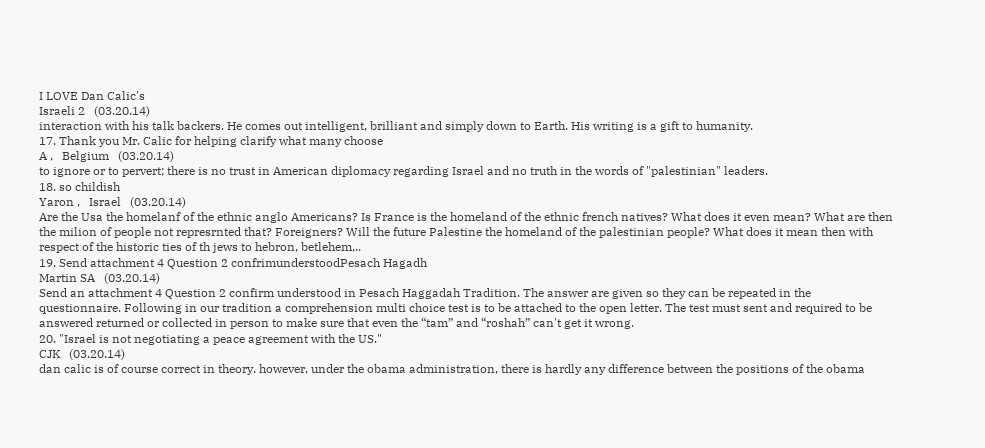I LOVE Dan Calic's
Israeli 2   (03.20.14)
interaction with his talk backers. He comes out intelligent, brilliant and simply down to Earth. His writing is a gift to humanity.
17. Thank you Mr. Calic for helping clarify what many choose
A ,   Belgium   (03.20.14)
to ignore or to pervert; there is no trust in American diplomacy regarding Israel and no truth in the words of "palestinian" leaders.
18. so childish
Yaron ,   Israel   (03.20.14)
Are the Usa the homelanf of the ethnic anglo Americans? Is France is the homeland of the ethnic french natives? What does it even mean? What are then the milion of people not represrnted that? Foreigners? Will the future Palestine the homeland of the palestinian people? What does it mean then with respect of the historic ties of th jews to hebron, betlehem,..
19. Send attachment 4 Question 2 confrimunderstoodPesach Hagadh
Martin SA   (03.20.14)
Send an attachment 4 Question 2 confirm understood in Pesach Haggadah Tradition. The answer are given so they can be repeated in the questionnaire. Following in our tradition a comprehension multi choice test is to be attached to the open letter. The test must sent and required to be answered returned or collected in person to make sure that even the “tam” and “roshah” can't get it wrong.
20. "Israel is not negotiating a peace agreement with the US."
CJK   (03.20.14)
dan calic is of course correct in theory. however, under the obama administration, there is hardly any difference between the positions of the obama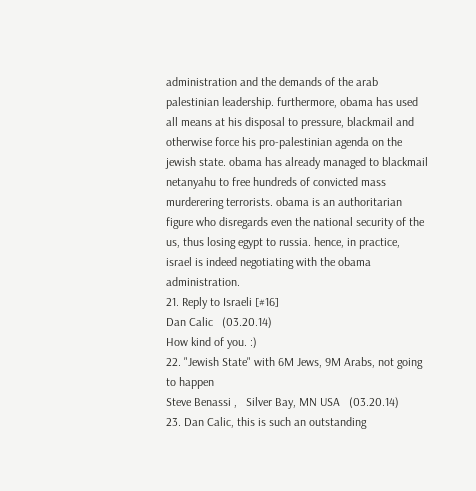administration and the demands of the arab palestinian leadership. furthermore, obama has used all means at his disposal to pressure, blackmail and otherwise force his pro-palestinian agenda on the jewish state. obama has already managed to blackmail netanyahu to free hundreds of convicted mass murderering terrorists. obama is an authoritarian figure who disregards even the national security of the us, thus losing egypt to russia. hence, in practice, israel is indeed negotiating with the obama administration.
21. Reply to Israeli [#16]
Dan Calic   (03.20.14)
How kind of you. :)
22. "Jewish State" with 6M Jews, 9M Arabs, not going to happen
Steve Benassi ,   Silver Bay, MN USA   (03.20.14)
23. Dan Calic, this is such an outstanding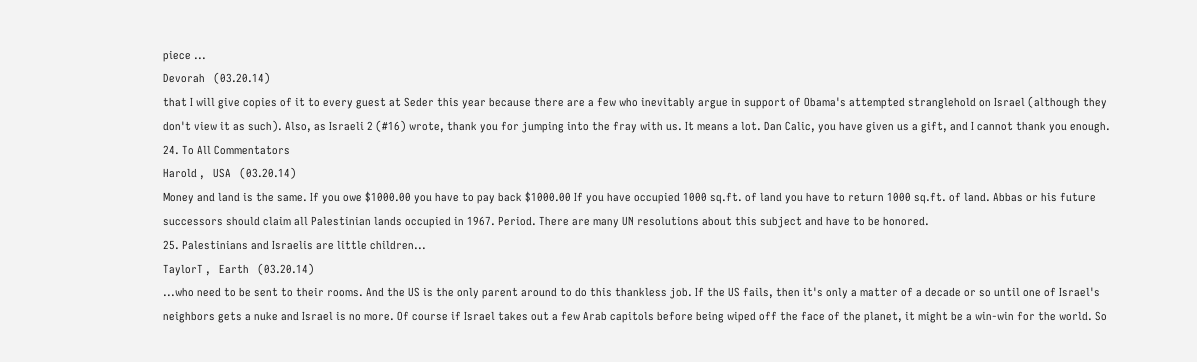piece ...
Devorah   (03.20.14)
that I will give copies of it to every guest at Seder this year because there are a few who inevitably argue in support of Obama's attempted stranglehold on Israel (although they don't view it as such). Also, as Israeli 2 (#16) wrote, thank you for jumping into the fray with us. It means a lot. Dan Calic, you have given us a gift, and I cannot thank you enough.
24. To All Commentators
Harold ,   USA   (03.20.14)
Money and land is the same. If you owe $1000.00 you have to pay back $1000.00 If you have occupied 1000 sq.ft. of land you have to return 1000 sq.ft. of land. Abbas or his future successors should claim all Palestinian lands occupied in 1967. Period. There are many UN resolutions about this subject and have to be honored.
25. Palestinians and Israelis are little children...
TaylorT ,   Earth   (03.20.14)
...who need to be sent to their rooms. And the US is the only parent around to do this thankless job. If the US fails, then it's only a matter of a decade or so until one of Israel's neighbors gets a nuke and Israel is no more. Of course if Israel takes out a few Arab capitols before being wiped off the face of the planet, it might be a win-win for the world. So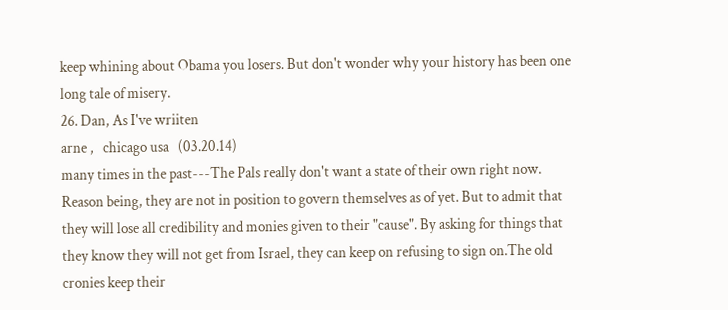keep whining about Obama you losers. But don't wonder why your history has been one long tale of misery.
26. Dan, As I've wriiten
arne ,   chicago usa   (03.20.14)
many times in the past---The Pals really don't want a state of their own right now. Reason being, they are not in position to govern themselves as of yet. But to admit that they will lose all credibility and monies given to their "cause". By asking for things that they know they will not get from Israel, they can keep on refusing to sign on.The old cronies keep their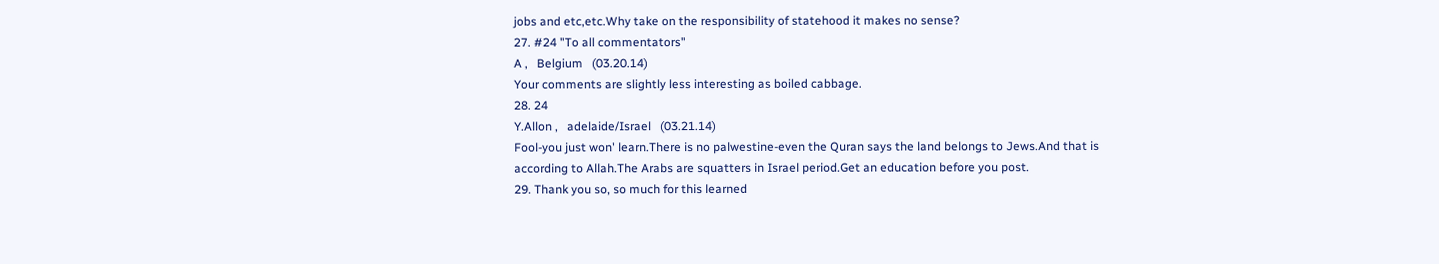jobs and etc,etc.Why take on the responsibility of statehood it makes no sense?
27. #24 "To all commentators"
A ,   Belgium   (03.20.14)
Your comments are slightly less interesting as boiled cabbage.
28. 24
Y.Allon ,   adelaide/Israel   (03.21.14)
Fool-you just won' learn.There is no palwestine-even the Quran says the land belongs to Jews.And that is according to Allah.The Arabs are squatters in Israel period.Get an education before you post.
29. Thank you so, so much for this learned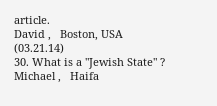article.
David ,   Boston, USA   (03.21.14)
30. What is a "Jewish State" ?
Michael ,   Haifa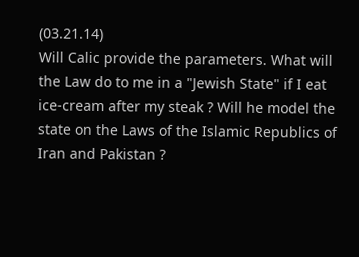(03.21.14)
Will Calic provide the parameters. What will the Law do to me in a "Jewish State" if I eat ice-cream after my steak ? Will he model the state on the Laws of the Islamic Republics of Iran and Pakistan ?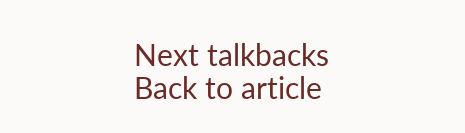Next talkbacks
Back to article